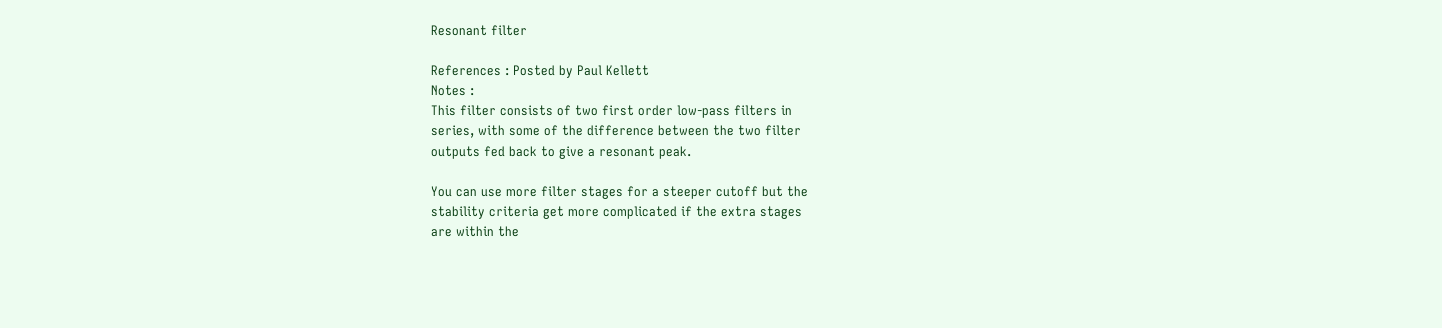Resonant filter

References : Posted by Paul Kellett
Notes :
This filter consists of two first order low-pass filters in
series, with some of the difference between the two filter
outputs fed back to give a resonant peak.

You can use more filter stages for a steeper cutoff but the
stability criteria get more complicated if the extra stages
are within the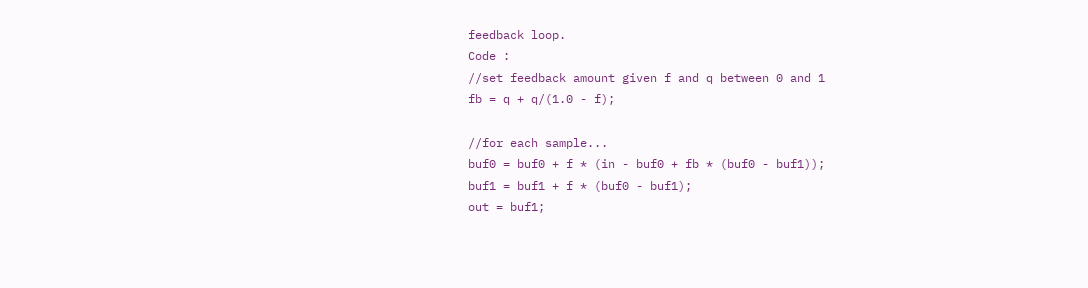feedback loop.
Code :
//set feedback amount given f and q between 0 and 1
fb = q + q/(1.0 - f);

//for each sample...
buf0 = buf0 + f * (in - buf0 + fb * (buf0 - buf1));
buf1 = buf1 + f * (buf0 - buf1);
out = buf1;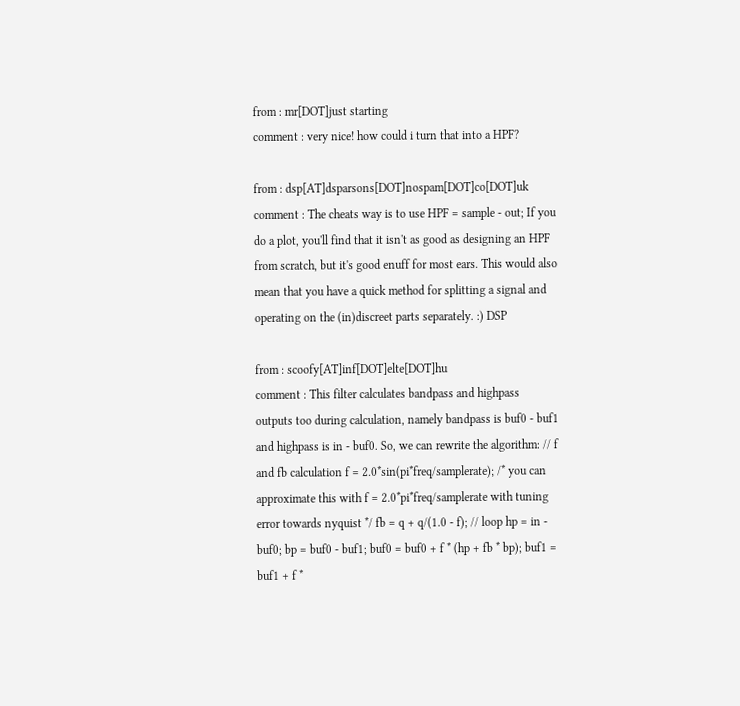from : mr[DOT]just starting
comment : very nice! how could i turn that into a HPF?

from : dsp[AT]dsparsons[DOT]nospam[DOT]co[DOT]uk
comment : The cheats way is to use HPF = sample - out; If you do a plot, you'll find that it isn't as good as designing an HPF from scratch, but it's good enuff for most ears. This would also mean that you have a quick method for splitting a signal and operating on the (in)discreet parts separately. :) DSP

from : scoofy[AT]inf[DOT]elte[DOT]hu
comment : This filter calculates bandpass and highpass outputs too during calculation, namely bandpass is buf0 - buf1 and highpass is in - buf0. So, we can rewrite the algorithm: // f and fb calculation f = 2.0*sin(pi*freq/samplerate); /* you can approximate this with f = 2.0*pi*freq/samplerate with tuning error towards nyquist */ fb = q + q/(1.0 - f); // loop hp = in - buf0; bp = buf0 - buf1; buf0 = buf0 + f * (hp + fb * bp); buf1 = buf1 + f *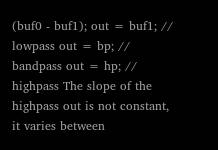(buf0 - buf1); out = buf1; // lowpass out = bp; // bandpass out = hp; // highpass The slope of the highpass out is not constant, it varies between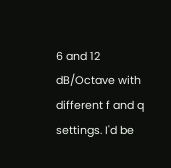6 and 12 dB/Octave with different f and q settings. I'd be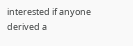interested if anyone derived a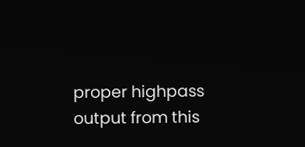proper highpass output from this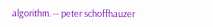algorithm. -- peter schoffhauzer